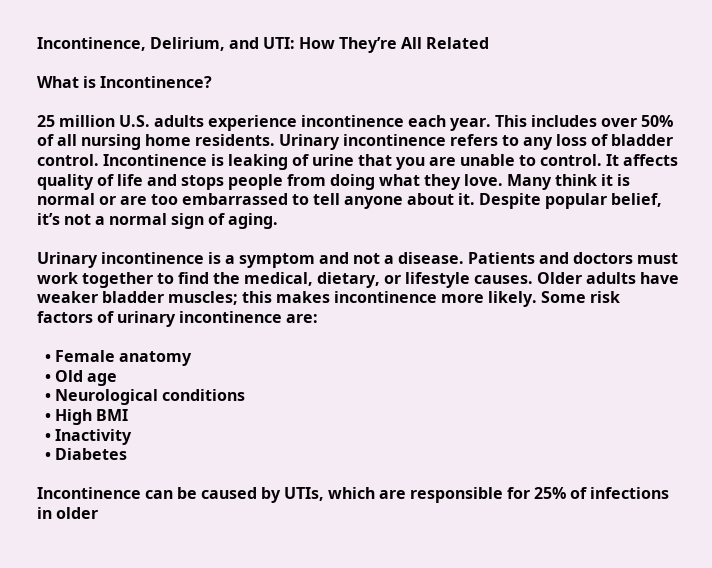Incontinence, Delirium, and UTI: How They’re All Related

What is Incontinence?

25 million U.S. adults experience incontinence each year. This includes over 50% of all nursing home residents. Urinary incontinence refers to any loss of bladder control. Incontinence is leaking of urine that you are unable to control. It affects quality of life and stops people from doing what they love. Many think it is normal or are too embarrassed to tell anyone about it. Despite popular belief, it’s not a normal sign of aging.

Urinary incontinence is a symptom and not a disease. Patients and doctors must work together to find the medical, dietary, or lifestyle causes. Older adults have weaker bladder muscles; this makes incontinence more likely. Some risk factors of urinary incontinence are:

  • Female anatomy
  • Old age
  • Neurological conditions
  • High BMI
  • Inactivity
  • Diabetes

Incontinence can be caused by UTIs, which are responsible for 25% of infections in older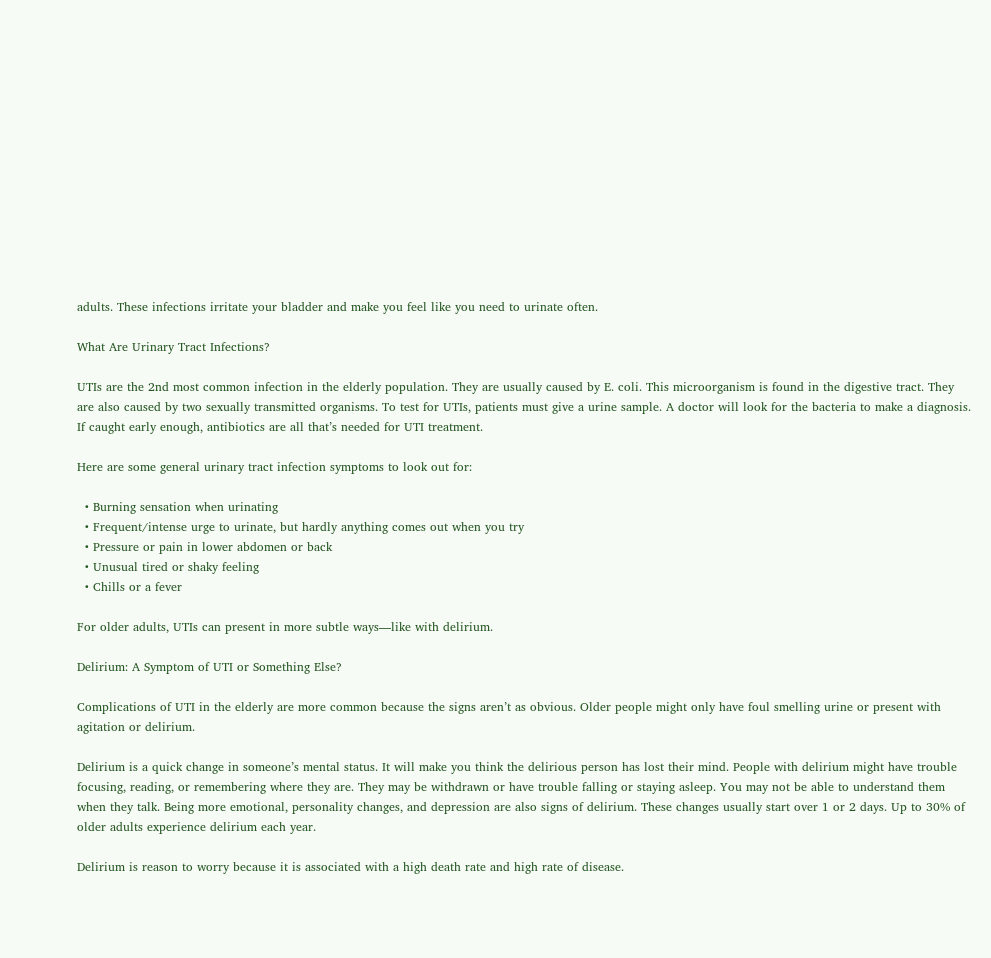adults. These infections irritate your bladder and make you feel like you need to urinate often.

What Are Urinary Tract Infections?

UTIs are the 2nd most common infection in the elderly population. They are usually caused by E. coli. This microorganism is found in the digestive tract. They are also caused by two sexually transmitted organisms. To test for UTIs, patients must give a urine sample. A doctor will look for the bacteria to make a diagnosis. If caught early enough, antibiotics are all that’s needed for UTI treatment.

Here are some general urinary tract infection symptoms to look out for:

  • Burning sensation when urinating
  • Frequent/intense urge to urinate, but hardly anything comes out when you try
  • Pressure or pain in lower abdomen or back
  • Unusual tired or shaky feeling
  • Chills or a fever

For older adults, UTIs can present in more subtle ways—like with delirium.

Delirium: A Symptom of UTI or Something Else?

Complications of UTI in the elderly are more common because the signs aren’t as obvious. Older people might only have foul smelling urine or present with agitation or delirium.

Delirium is a quick change in someone’s mental status. It will make you think the delirious person has lost their mind. People with delirium might have trouble focusing, reading, or remembering where they are. They may be withdrawn or have trouble falling or staying asleep. You may not be able to understand them when they talk. Being more emotional, personality changes, and depression are also signs of delirium. These changes usually start over 1 or 2 days. Up to 30% of older adults experience delirium each year.

Delirium is reason to worry because it is associated with a high death rate and high rate of disease.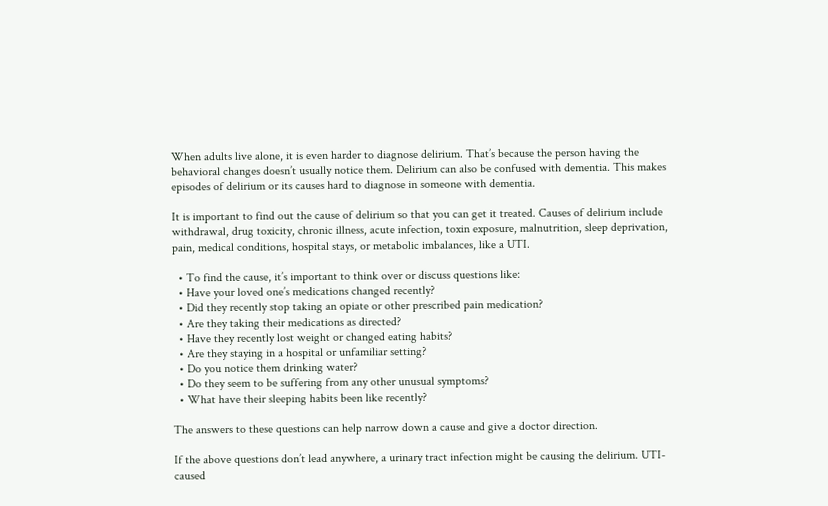When adults live alone, it is even harder to diagnose delirium. That’s because the person having the behavioral changes doesn’t usually notice them. Delirium can also be confused with dementia. This makes episodes of delirium or its causes hard to diagnose in someone with dementia.

It is important to find out the cause of delirium so that you can get it treated. Causes of delirium include withdrawal, drug toxicity, chronic illness, acute infection, toxin exposure, malnutrition, sleep deprivation, pain, medical conditions, hospital stays, or metabolic imbalances, like a UTI.

  • To find the cause, it’s important to think over or discuss questions like:
  • Have your loved one’s medications changed recently?
  • Did they recently stop taking an opiate or other prescribed pain medication?
  • Are they taking their medications as directed?
  • Have they recently lost weight or changed eating habits?
  • Are they staying in a hospital or unfamiliar setting?
  • Do you notice them drinking water?
  • Do they seem to be suffering from any other unusual symptoms?
  • What have their sleeping habits been like recently?

The answers to these questions can help narrow down a cause and give a doctor direction.

If the above questions don’t lead anywhere, a urinary tract infection might be causing the delirium. UTI-caused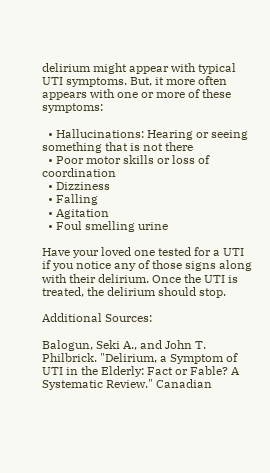delirium might appear with typical UTI symptoms. But, it more often appears with one or more of these symptoms:

  • Hallucinations: Hearing or seeing something that is not there
  • Poor motor skills or loss of coordination
  • Dizziness
  • Falling
  • Agitation
  • Foul smelling urine

Have your loved one tested for a UTI if you notice any of those signs along with their delirium. Once the UTI is treated, the delirium should stop.

Additional Sources:

Balogun, Seki A., and John T. Philbrick. "Delirium, a Symptom of UTI in the Elderly: Fact or Fable? A Systematic Review." Canadian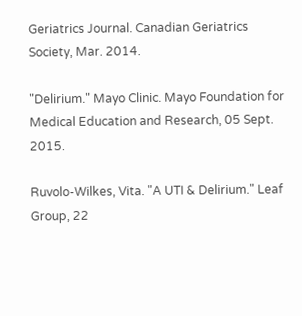Geriatrics Journal. Canadian Geriatrics Society, Mar. 2014.

"Delirium." Mayo Clinic. Mayo Foundation for Medical Education and Research, 05 Sept. 2015.

Ruvolo-Wilkes, Vita. "A UTI & Delirium." Leaf Group, 22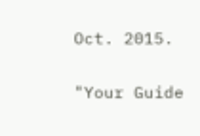Oct. 2015.

"Your Guide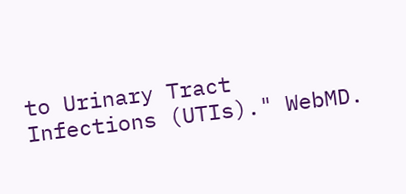to Urinary Tract Infections (UTIs)." WebMD.